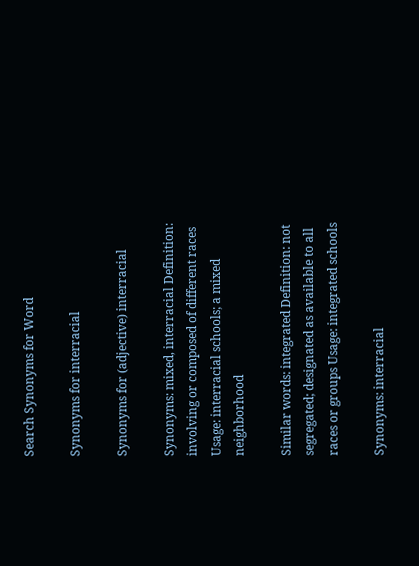Search Synonyms for Word

Synonyms for interracial

Synonyms for (adjective) interracial

Synonyms: mixed, interracial Definition: involving or composed of different races Usage: interracial schools; a mixed neighborhood

Similar words: integrated Definition: not segregated; designated as available to all races or groups Usage: integrated schools

Synonyms: interracial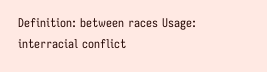Definition: between races Usage: interracial conflict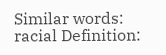Similar words: racial Definition: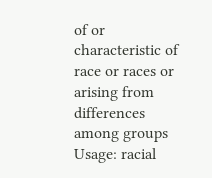of or characteristic of race or races or arising from differences among groups Usage: racial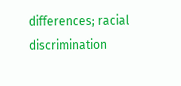differences; racial discrimination